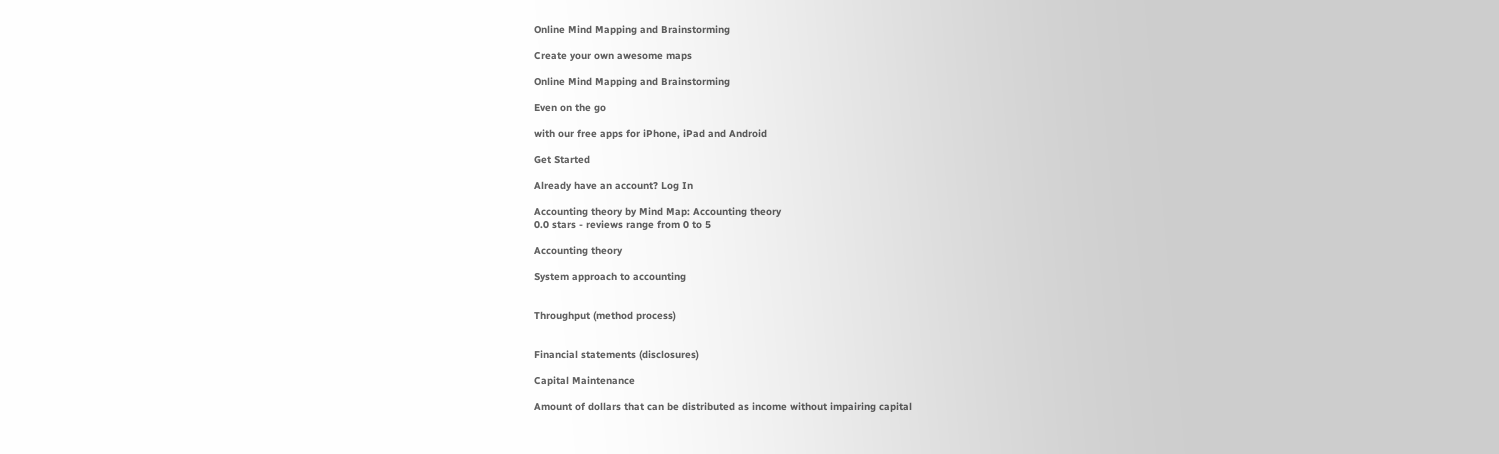Online Mind Mapping and Brainstorming

Create your own awesome maps

Online Mind Mapping and Brainstorming

Even on the go

with our free apps for iPhone, iPad and Android

Get Started

Already have an account? Log In

Accounting theory by Mind Map: Accounting theory
0.0 stars - reviews range from 0 to 5

Accounting theory

System approach to accounting


Throughput (method process)


Financial statements (disclosures)

Capital Maintenance

Amount of dollars that can be distributed as income without impairing capital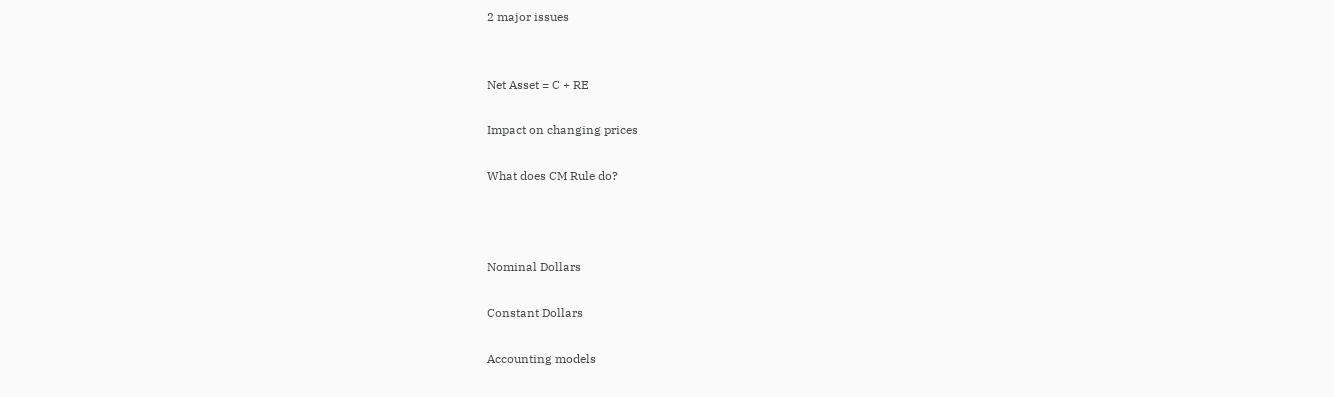2 major issues


Net Asset = C + RE

Impact on changing prices

What does CM Rule do?



Nominal Dollars

Constant Dollars

Accounting models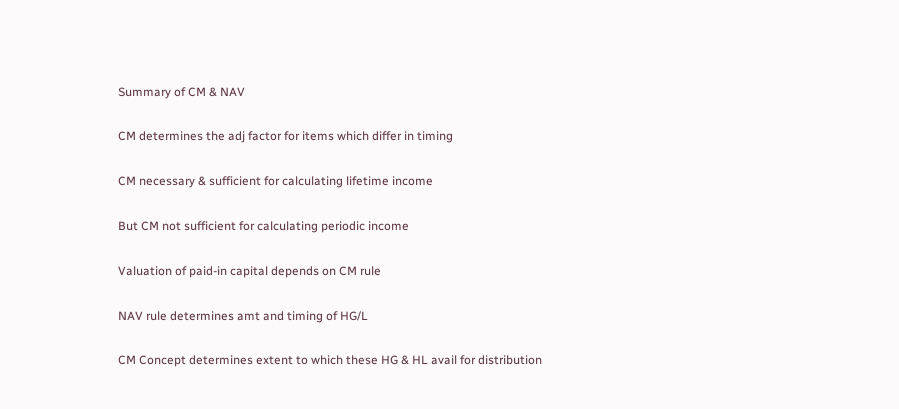Summary of CM & NAV

CM determines the adj factor for items which differ in timing

CM necessary & sufficient for calculating lifetime income

But CM not sufficient for calculating periodic income

Valuation of paid-in capital depends on CM rule

NAV rule determines amt and timing of HG/L

CM Concept determines extent to which these HG & HL avail for distribution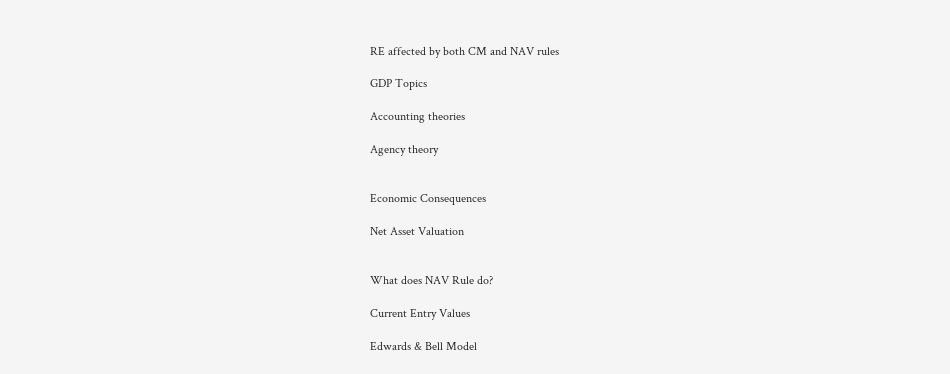RE affected by both CM and NAV rules

GDP Topics

Accounting theories

Agency theory


Economic Consequences

Net Asset Valuation


What does NAV Rule do?

Current Entry Values

Edwards & Bell Model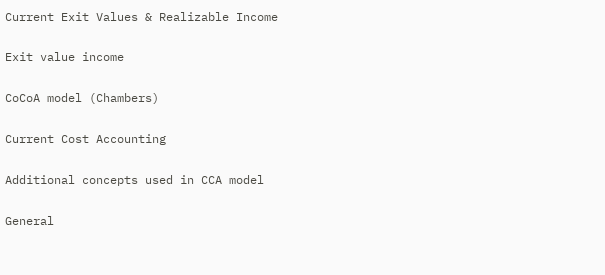Current Exit Values & Realizable Income

Exit value income

CoCoA model (Chambers)

Current Cost Accounting

Additional concepts used in CCA model

General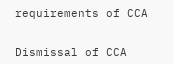requirements of CCA


Dismissal of CCA